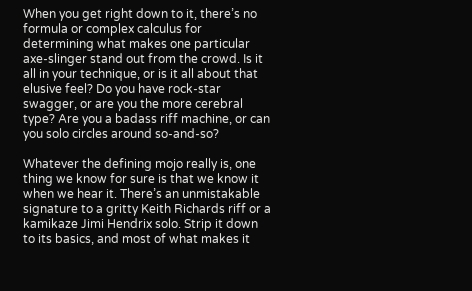When you get right down to it, there’s no formula or complex calculus for determining what makes one particular axe-slinger stand out from the crowd. Is it all in your technique, or is it all about that elusive feel? Do you have rock-star swagger, or are you the more cerebral type? Are you a badass riff machine, or can you solo circles around so-and-so?

Whatever the defining mojo really is, one thing we know for sure is that we know it when we hear it. There’s an unmistakable signature to a gritty Keith Richards riff or a kamikaze Jimi Hendrix solo. Strip it down to its basics, and most of what makes it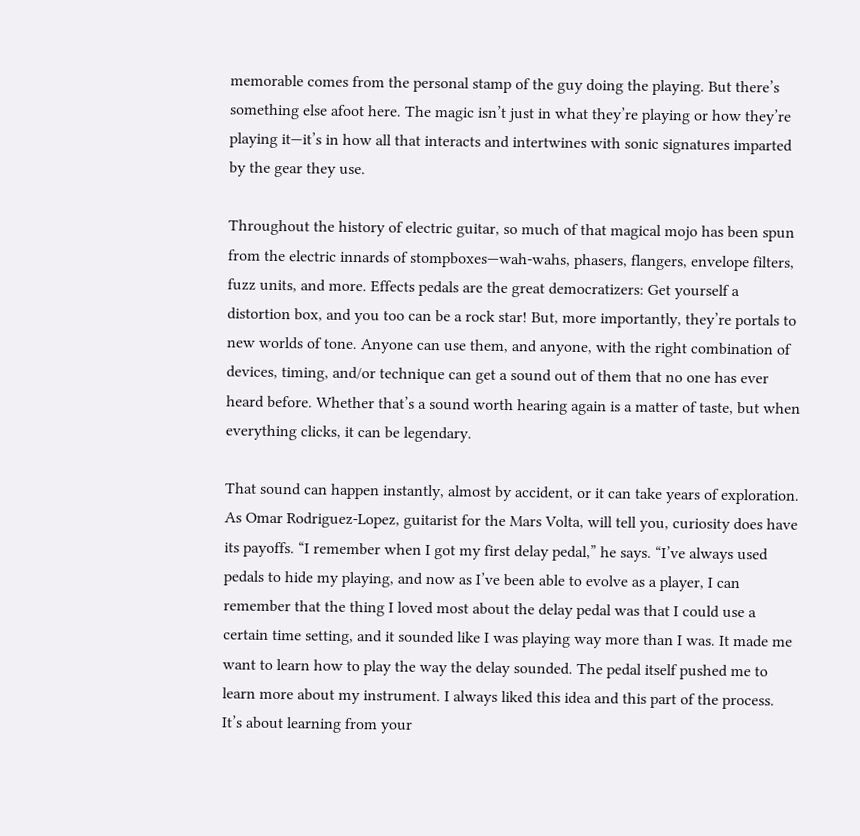memorable comes from the personal stamp of the guy doing the playing. But there’s something else afoot here. The magic isn’t just in what they’re playing or how they’re playing it—it’s in how all that interacts and intertwines with sonic signatures imparted by the gear they use.

Throughout the history of electric guitar, so much of that magical mojo has been spun from the electric innards of stompboxes—wah-wahs, phasers, flangers, envelope filters, fuzz units, and more. Effects pedals are the great democratizers: Get yourself a distortion box, and you too can be a rock star! But, more importantly, they’re portals to new worlds of tone. Anyone can use them, and anyone, with the right combination of devices, timing, and/or technique can get a sound out of them that no one has ever heard before. Whether that’s a sound worth hearing again is a matter of taste, but when everything clicks, it can be legendary.

That sound can happen instantly, almost by accident, or it can take years of exploration. As Omar Rodriguez-Lopez, guitarist for the Mars Volta, will tell you, curiosity does have its payoffs. “I remember when I got my first delay pedal,” he says. “I’ve always used pedals to hide my playing, and now as I’ve been able to evolve as a player, I can remember that the thing I loved most about the delay pedal was that I could use a certain time setting, and it sounded like I was playing way more than I was. It made me want to learn how to play the way the delay sounded. The pedal itself pushed me to learn more about my instrument. I always liked this idea and this part of the process. It’s about learning from your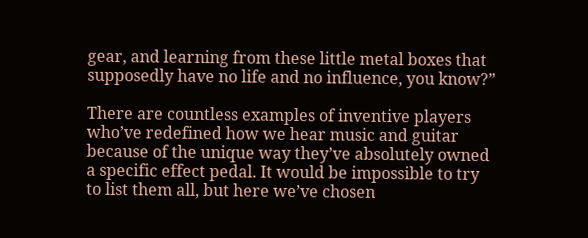gear, and learning from these little metal boxes that supposedly have no life and no influence, you know?”

There are countless examples of inventive players who’ve redefined how we hear music and guitar because of the unique way they’ve absolutely owned a specific effect pedal. It would be impossible to try to list them all, but here we’ve chosen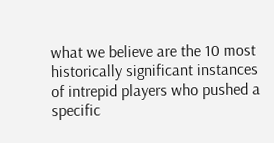what we believe are the 10 most historically significant instances of intrepid players who pushed a specific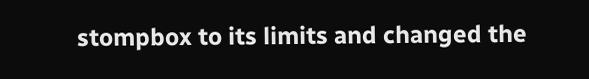stompbox to its limits and changed the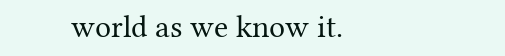world as we know it.